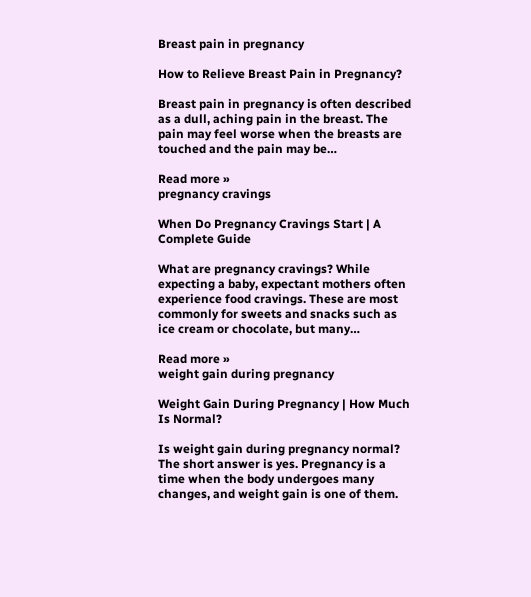Breast pain in pregnancy

How to Relieve Breast Pain in Pregnancy?

Breast pain in pregnancy is often described as a dull, aching pain in the breast. The pain may feel worse when the breasts are touched and the pain may be…

Read more »
pregnancy cravings

When Do Pregnancy Cravings Start | A Complete Guide

What are pregnancy cravings? While expecting a baby, expectant mothers often experience food cravings. These are most commonly for sweets and snacks such as ice cream or chocolate, but many…

Read more »
weight gain during pregnancy

Weight Gain During Pregnancy | How Much Is Normal?

Is weight gain during pregnancy normal? The short answer is yes. Pregnancy is a time when the body undergoes many changes, and weight gain is one of them.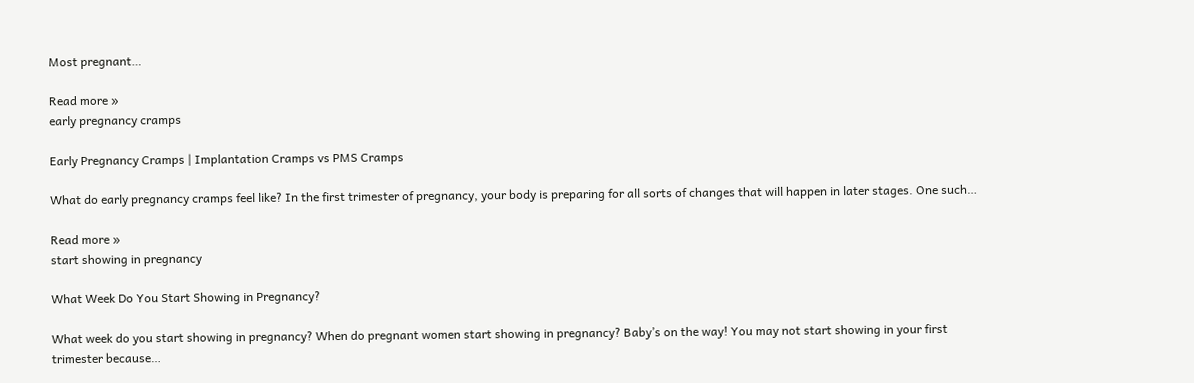Most pregnant…

Read more »
early pregnancy cramps

Early Pregnancy Cramps | Implantation Cramps vs PMS Cramps

What do early pregnancy cramps feel like? In the first trimester of pregnancy, your body is preparing for all sorts of changes that will happen in later stages. One such…

Read more »
start showing in pregnancy

What Week Do You Start Showing in Pregnancy?

What week do you start showing in pregnancy? When do pregnant women start showing in pregnancy? Baby’s on the way! You may not start showing in your first trimester because…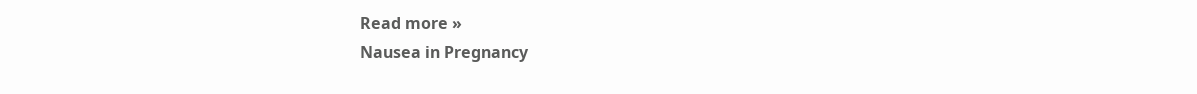Read more »
Nausea in Pregnancy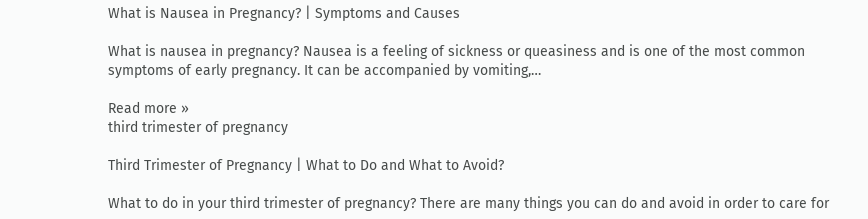What is Nausea in Pregnancy? | Symptoms and Causes

What is nausea in pregnancy? Nausea is a feeling of sickness or queasiness and is one of the most common symptoms of early pregnancy. It can be accompanied by vomiting,…

Read more »
third trimester of pregnancy

Third Trimester of Pregnancy | What to Do and What to Avoid?

What to do in your third trimester of pregnancy? There are many things you can do and avoid in order to care for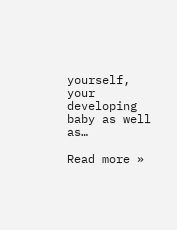yourself, your developing baby as well as…

Read more »